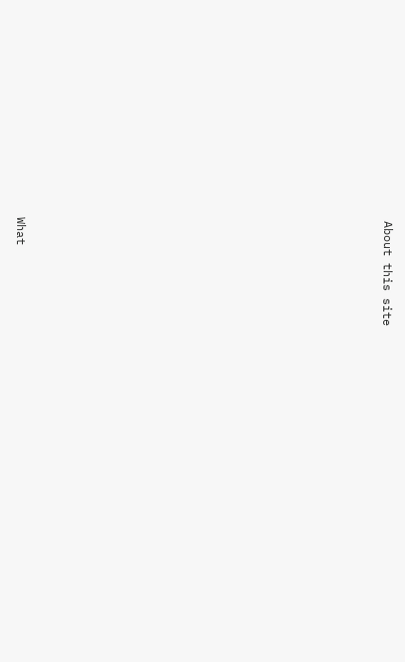About this site
















What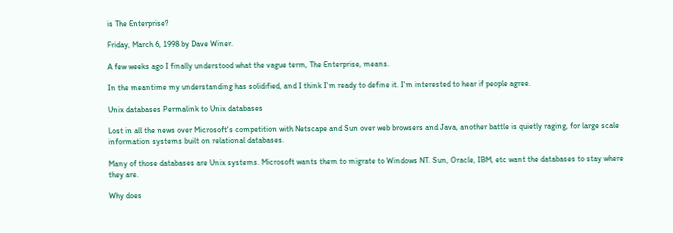is The Enterprise?

Friday, March 6, 1998 by Dave Winer.

A few weeks ago I finally understood what the vague term, The Enterprise, means.

In the meantime my understanding has solidified, and I think I'm ready to define it. I'm interested to hear if people agree.

Unix databases Permalink to Unix databases

Lost in all the news over Microsoft's competition with Netscape and Sun over web browsers and Java, another battle is quietly raging, for large scale information systems built on relational databases.

Many of those databases are Unix systems. Microsoft wants them to migrate to Windows NT. Sun, Oracle, IBM, etc want the databases to stay where they are.

Why does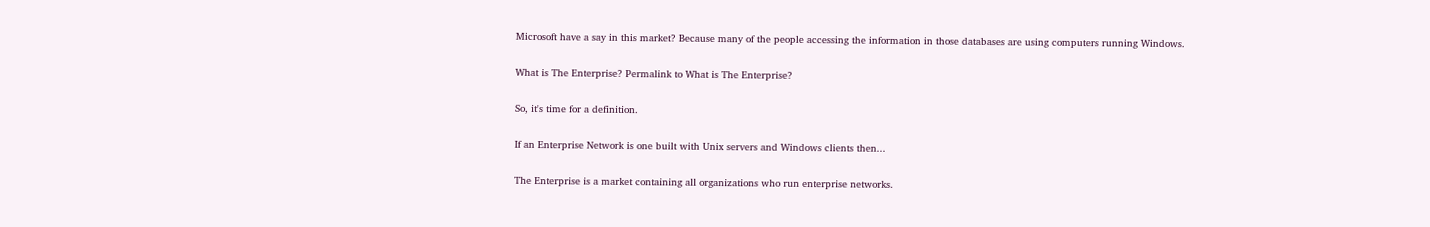Microsoft have a say in this market? Because many of the people accessing the information in those databases are using computers running Windows.

What is The Enterprise? Permalink to What is The Enterprise?

So, it's time for a definition.

If an Enterprise Network is one built with Unix servers and Windows clients then...

The Enterprise is a market containing all organizations who run enterprise networks.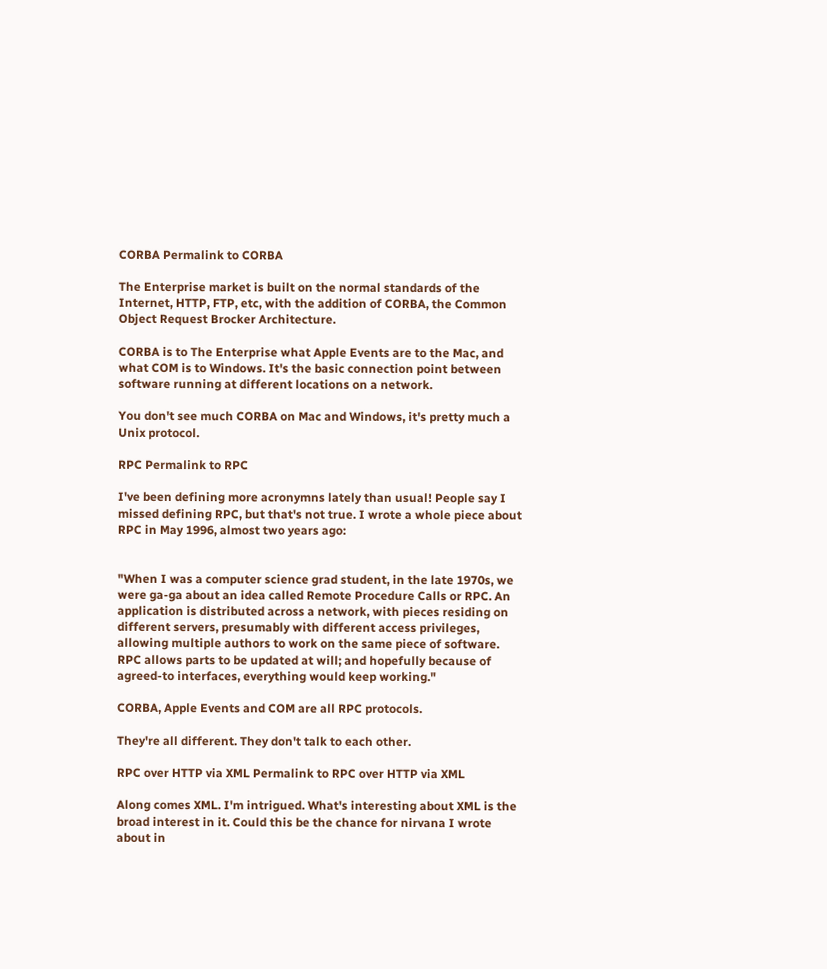CORBA Permalink to CORBA

The Enterprise market is built on the normal standards of the Internet, HTTP, FTP, etc, with the addition of CORBA, the Common Object Request Brocker Architecture.

CORBA is to The Enterprise what Apple Events are to the Mac, and what COM is to Windows. It's the basic connection point between software running at different locations on a network.

You don't see much CORBA on Mac and Windows, it's pretty much a Unix protocol.

RPC Permalink to RPC

I've been defining more acronymns lately than usual! People say I missed defining RPC, but that's not true. I wrote a whole piece about RPC in May 1996, almost two years ago:


"When I was a computer science grad student, in the late 1970s, we were ga-ga about an idea called Remote Procedure Calls or RPC. An application is distributed across a network, with pieces residing on different servers, presumably with different access privileges, allowing multiple authors to work on the same piece of software. RPC allows parts to be updated at will; and hopefully because of agreed-to interfaces, everything would keep working."

CORBA, Apple Events and COM are all RPC protocols.

They're all different. They don't talk to each other.

RPC over HTTP via XML Permalink to RPC over HTTP via XML

Along comes XML. I'm intrigued. What's interesting about XML is the broad interest in it. Could this be the chance for nirvana I wrote about in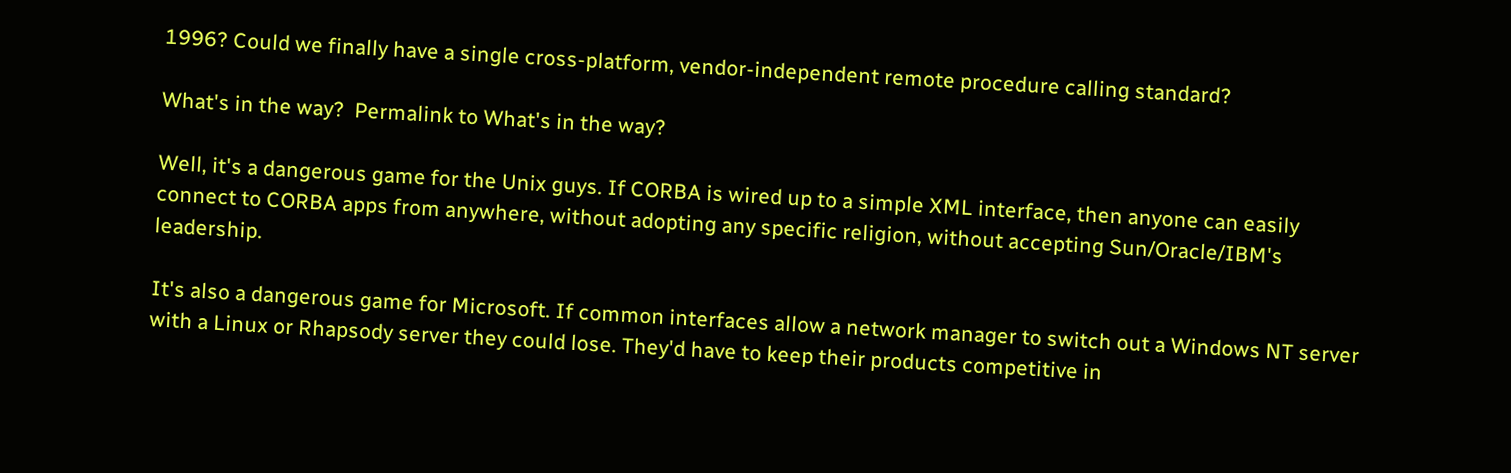1996? Could we finally have a single cross-platform, vendor-independent remote procedure calling standard?

What's in the way?  Permalink to What's in the way?

Well, it's a dangerous game for the Unix guys. If CORBA is wired up to a simple XML interface, then anyone can easily connect to CORBA apps from anywhere, without adopting any specific religion, without accepting Sun/Oracle/IBM's leadership.

It's also a dangerous game for Microsoft. If common interfaces allow a network manager to switch out a Windows NT server with a Linux or Rhapsody server they could lose. They'd have to keep their products competitive in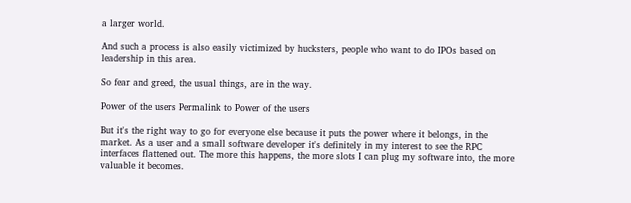a larger world.

And such a process is also easily victimized by hucksters, people who want to do IPOs based on leadership in this area.

So fear and greed, the usual things, are in the way.

Power of the users Permalink to Power of the users

But it's the right way to go for everyone else because it puts the power where it belongs, in the market. As a user and a small software developer it's definitely in my interest to see the RPC interfaces flattened out. The more this happens, the more slots I can plug my software into, the more valuable it becomes.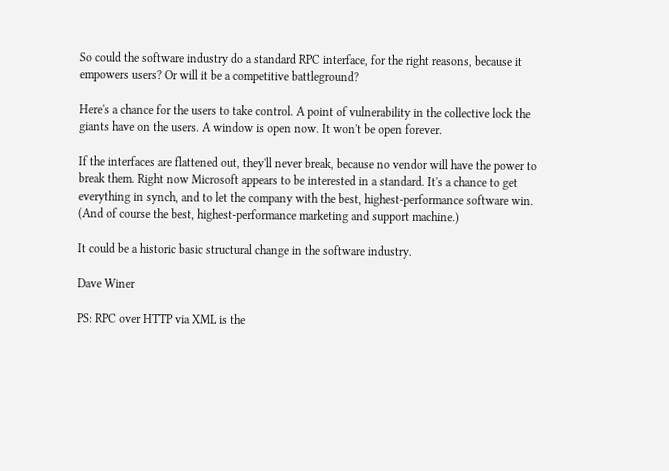So could the software industry do a standard RPC interface, for the right reasons, because it empowers users? Or will it be a competitive battleground?

Here's a chance for the users to take control. A point of vulnerability in the collective lock the giants have on the users. A window is open now. It won't be open forever.

If the interfaces are flattened out, they'll never break, because no vendor will have the power to break them. Right now Microsoft appears to be interested in a standard. It's a chance to get everything in synch, and to let the company with the best, highest-performance software win. (And of course the best, highest-performance marketing and support machine.)

It could be a historic basic structural change in the software industry.

Dave Winer

PS: RPC over HTTP via XML is the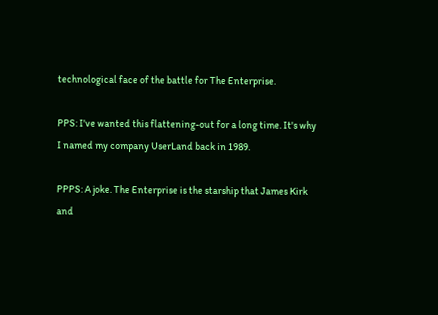technological face of the battle for The Enterprise.

PPS: I've wanted this flattening-out for a long time. It's why I named my company UserLand back in 1989.

PPPS: A joke. The Enterprise is the starship that James Kirk and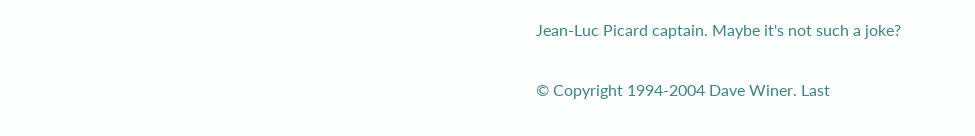Jean-Luc Picard captain. Maybe it's not such a joke?

© Copyright 1994-2004 Dave Winer. Last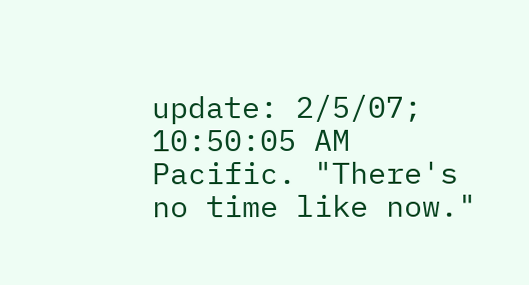update: 2/5/07; 10:50:05 AM Pacific. "There's no time like now."